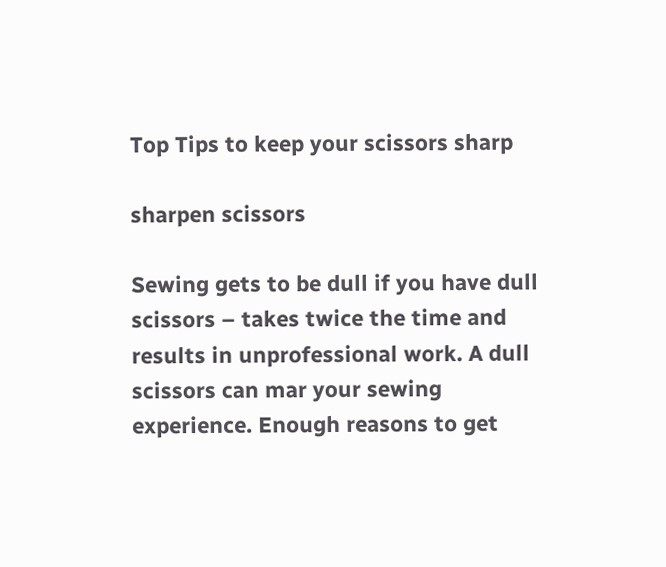Top Tips to keep your scissors sharp

sharpen scissors

Sewing gets to be dull if you have dull scissors – takes twice the time and results in unprofessional work. A dull scissors can mar your sewing experience. Enough reasons to get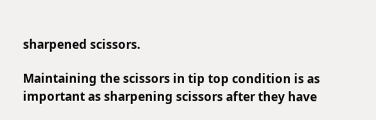sharpened scissors.

Maintaining the scissors in tip top condition is as important as sharpening scissors after they have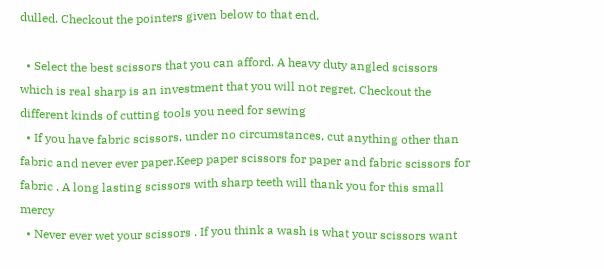dulled. Checkout the pointers given below to that end.

  • Select the best scissors that you can afford. A heavy duty angled scissors which is real sharp is an investment that you will not regret. Checkout the different kinds of cutting tools you need for sewing
  • If you have fabric scissors, under no circumstances, cut anything other than fabric and never ever paper.Keep paper scissors for paper and fabric scissors for fabric . A long lasting scissors with sharp teeth will thank you for this small mercy
  • Never ever wet your scissors . If you think a wash is what your scissors want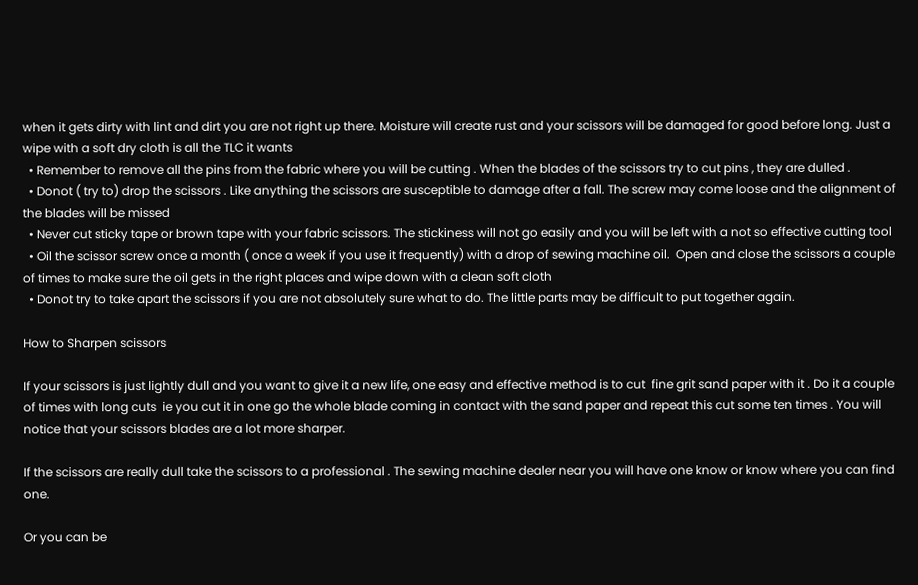when it gets dirty with lint and dirt you are not right up there. Moisture will create rust and your scissors will be damaged for good before long. Just a wipe with a soft dry cloth is all the TLC it wants
  • Remember to remove all the pins from the fabric where you will be cutting . When the blades of the scissors try to cut pins , they are dulled .
  • Donot ( try to) drop the scissors . Like anything the scissors are susceptible to damage after a fall. The screw may come loose and the alignment of the blades will be missed
  • Never cut sticky tape or brown tape with your fabric scissors. The stickiness will not go easily and you will be left with a not so effective cutting tool
  • Oil the scissor screw once a month ( once a week if you use it frequently) with a drop of sewing machine oil.  Open and close the scissors a couple of times to make sure the oil gets in the right places and wipe down with a clean soft cloth
  • Donot try to take apart the scissors if you are not absolutely sure what to do. The little parts may be difficult to put together again.

How to Sharpen scissors

If your scissors is just lightly dull and you want to give it a new life, one easy and effective method is to cut  fine grit sand paper with it . Do it a couple of times with long cuts  ie you cut it in one go the whole blade coming in contact with the sand paper and repeat this cut some ten times . You will notice that your scissors blades are a lot more sharper.

If the scissors are really dull take the scissors to a professional . The sewing machine dealer near you will have one know or know where you can find one.

Or you can be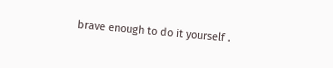brave enough to do it yourself .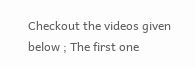Checkout the videos given below ; The first one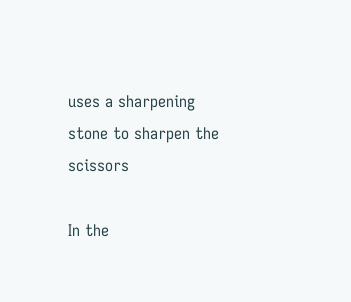uses a sharpening stone to sharpen the scissors

In the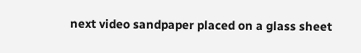next video sandpaper placed on a glass sheet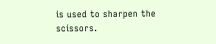is used to sharpen the scissors.